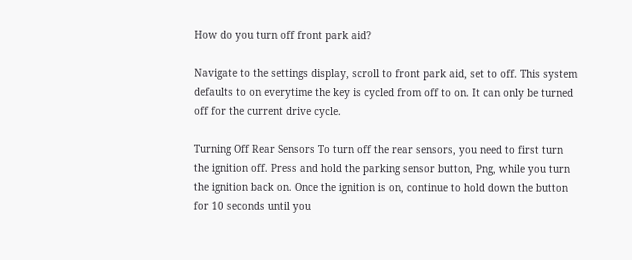How do you turn off front park aid?

Navigate to the settings display, scroll to front park aid, set to off. This system defaults to on everytime the key is cycled from off to on. It can only be turned off for the current drive cycle.

Turning Off Rear Sensors To turn off the rear sensors, you need to first turn the ignition off. Press and hold the parking sensor button, Png, while you turn the ignition back on. Once the ignition is on, continue to hold down the button for 10 seconds until you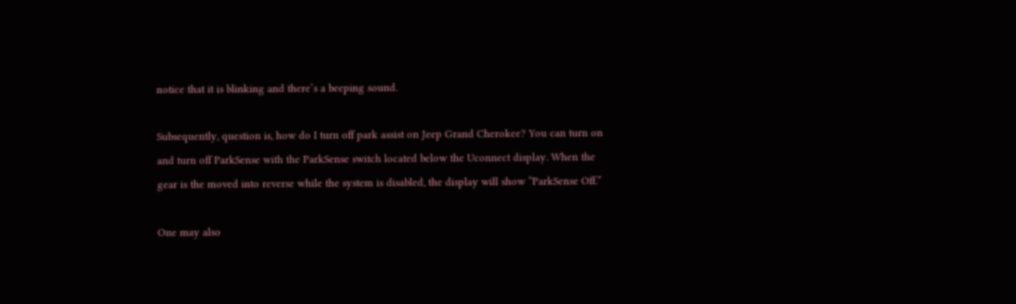notice that it is blinking and there’s a beeping sound.

Subsequently, question is, how do I turn off park assist on Jeep Grand Cherokee? You can turn on and turn off ParkSense with the ParkSense switch located below the Uconnect display. When the gear is the moved into reverse while the system is disabled, the display will show “ParkSense Off.”

One may also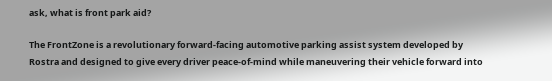ask, what is front park aid?

The FrontZone is a revolutionary forward-facing automotive parking assist system developed by Rostra and designed to give every driver peace-of-mind while maneuvering their vehicle forward into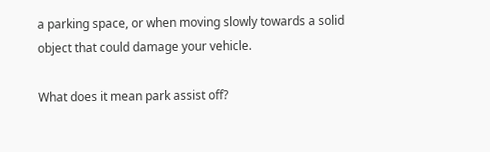a parking space, or when moving slowly towards a solid object that could damage your vehicle.

What does it mean park assist off?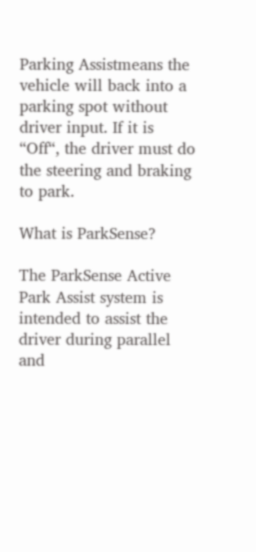Parking Assistmeans the vehicle will back into a parking spot without driver input. If it is “Off“, the driver must do the steering and braking to park.

What is ParkSense?

The ParkSense Active Park Assist system is intended to assist the driver during parallel and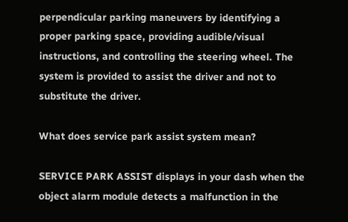perpendicular parking maneuvers by identifying a proper parking space, providing audible/visual instructions, and controlling the steering wheel. The system is provided to assist the driver and not to substitute the driver.

What does service park assist system mean?

SERVICE PARK ASSIST displays in your dash when the object alarm module detects a malfunction in the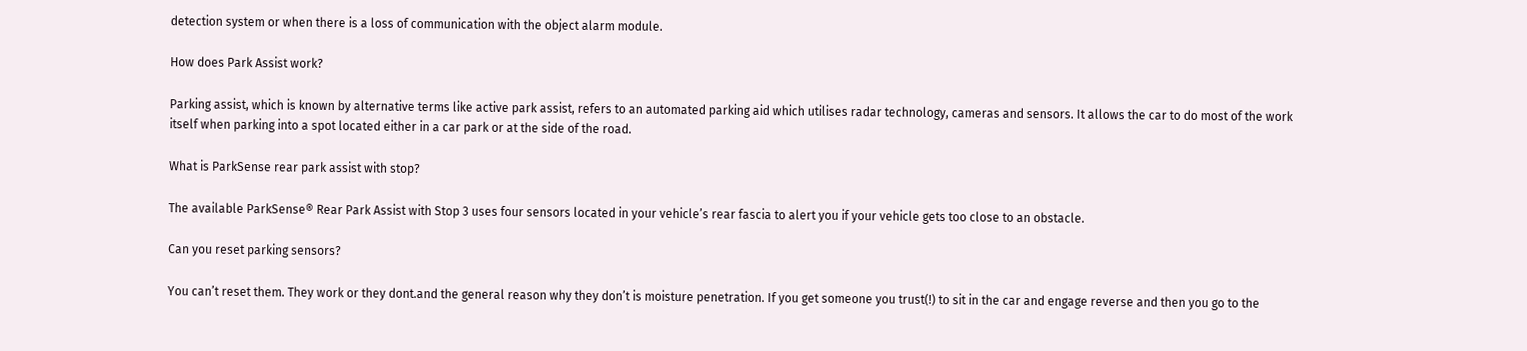detection system or when there is a loss of communication with the object alarm module.

How does Park Assist work?

Parking assist, which is known by alternative terms like active park assist, refers to an automated parking aid which utilises radar technology, cameras and sensors. It allows the car to do most of the work itself when parking into a spot located either in a car park or at the side of the road.

What is ParkSense rear park assist with stop?

The available ParkSense® Rear Park Assist with Stop 3 uses four sensors located in your vehicle’s rear fascia to alert you if your vehicle gets too close to an obstacle.

Can you reset parking sensors?

You can’t reset them. They work or they dont.and the general reason why they don’t is moisture penetration. If you get someone you trust(!) to sit in the car and engage reverse and then you go to the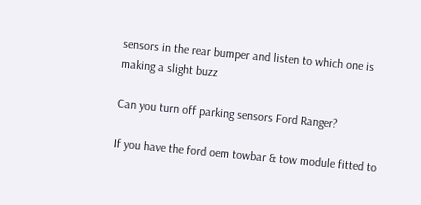sensors in the rear bumper and listen to which one is making a slight buzz

Can you turn off parking sensors Ford Ranger?

If you have the ford oem towbar & tow module fitted to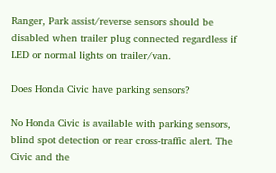Ranger, Park assist/reverse sensors should be disabled when trailer plug connected regardless if LED or normal lights on trailer/van.

Does Honda Civic have parking sensors?

No Honda Civic is available with parking sensors, blind spot detection or rear cross-traffic alert. The Civic and the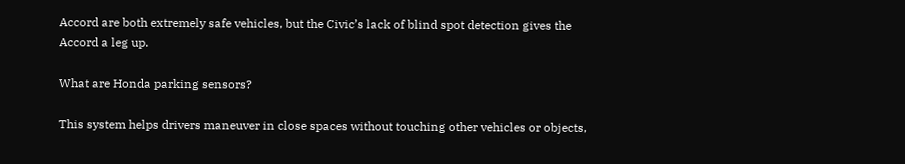Accord are both extremely safe vehicles, but the Civic’s lack of blind spot detection gives the Accord a leg up.

What are Honda parking sensors?

This system helps drivers maneuver in close spaces without touching other vehicles or objects,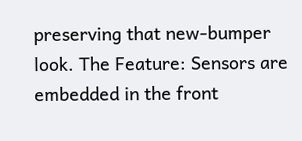preserving that new-bumper look. The Feature: Sensors are embedded in the front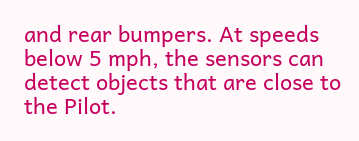and rear bumpers. At speeds below 5 mph, the sensors can detect objects that are close to the Pilot.